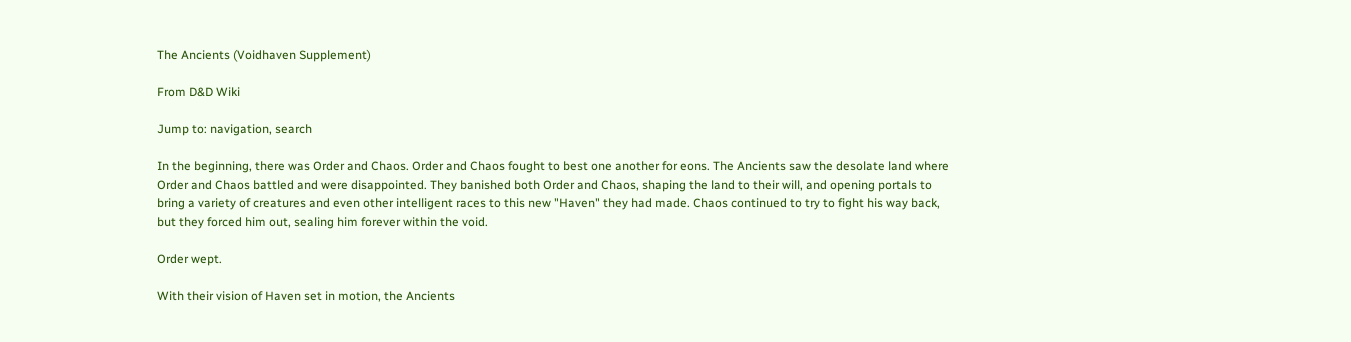The Ancients (Voidhaven Supplement)

From D&D Wiki

Jump to: navigation, search

In the beginning, there was Order and Chaos. Order and Chaos fought to best one another for eons. The Ancients saw the desolate land where Order and Chaos battled and were disappointed. They banished both Order and Chaos, shaping the land to their will, and opening portals to bring a variety of creatures and even other intelligent races to this new "Haven" they had made. Chaos continued to try to fight his way back, but they forced him out, sealing him forever within the void.

Order wept.

With their vision of Haven set in motion, the Ancients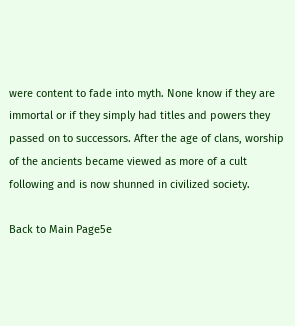were content to fade into myth. None know if they are immortal or if they simply had titles and powers they passed on to successors. After the age of clans, worship of the ancients became viewed as more of a cult following and is now shunned in civilized society.

Back to Main Page5e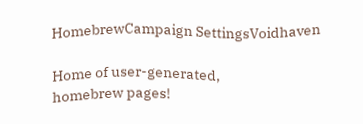HomebrewCampaign SettingsVoidhaven

Home of user-generated,
homebrew pages!